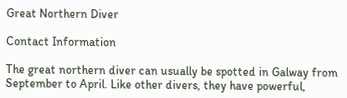Great Northern Diver

Contact Information

The great northern diver can usually be spotted in Galway from September to April. Like other divers, they have powerful,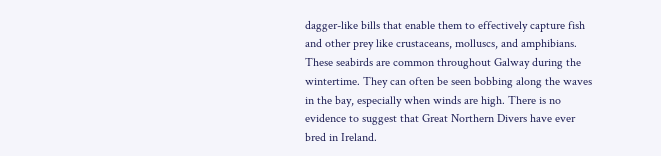dagger-like bills that enable them to effectively capture fish and other prey like crustaceans, molluscs, and amphibians. These seabirds are common throughout Galway during the wintertime. They can often be seen bobbing along the waves in the bay, especially when winds are high. There is no evidence to suggest that Great Northern Divers have ever bred in Ireland.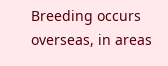Breeding occurs overseas, in areas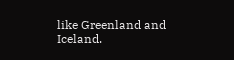like Greenland and Iceland.